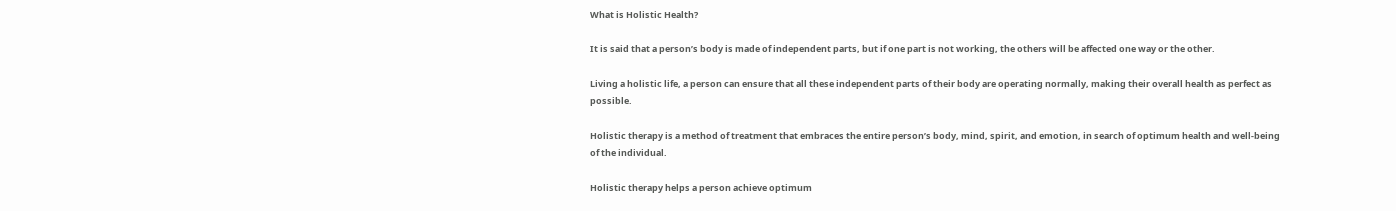What is Holistic Health?

It is said that a person’s body is made of independent parts, but if one part is not working, the others will be affected one way or the other.

Living a holistic life, a person can ensure that all these independent parts of their body are operating normally, making their overall health as perfect as possible.

Holistic therapy is a method of treatment that embraces the entire person’s body, mind, spirit, and emotion, in search of optimum health and well-being of the individual.

Holistic therapy helps a person achieve optimum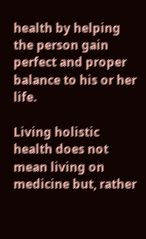health by helping the person gain perfect and proper balance to his or her life.

Living holistic health does not mean living on medicine but, rather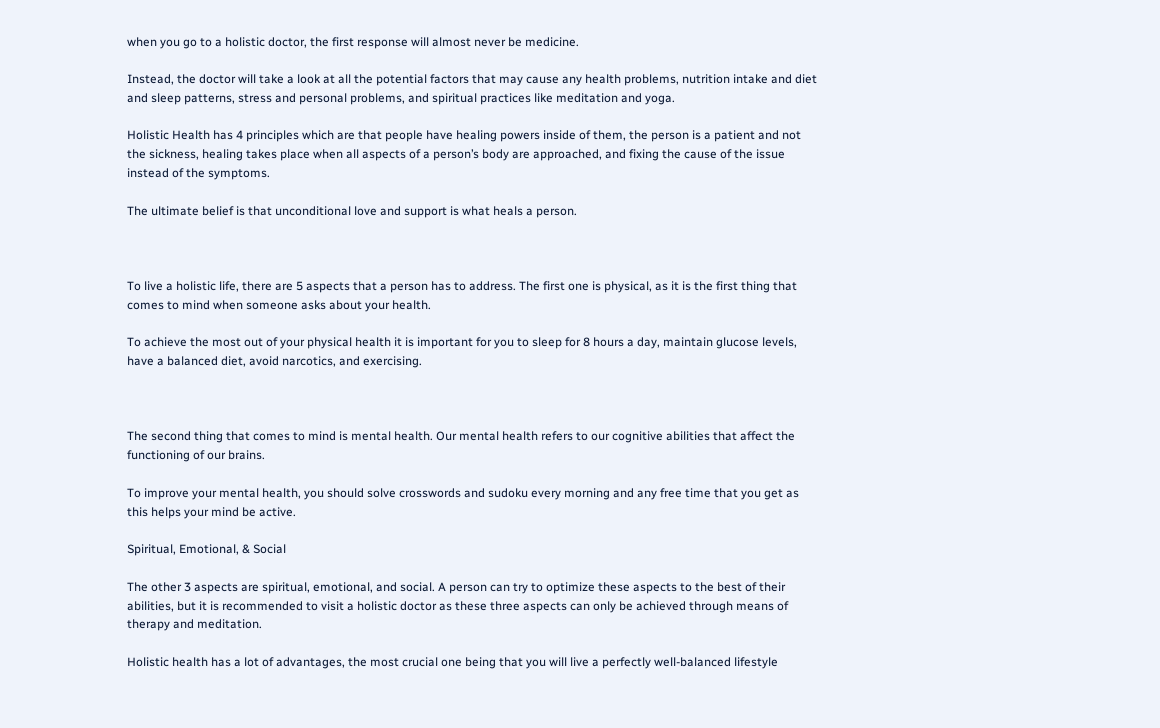when you go to a holistic doctor, the first response will almost never be medicine.

Instead, the doctor will take a look at all the potential factors that may cause any health problems, nutrition intake and diet and sleep patterns, stress and personal problems, and spiritual practices like meditation and yoga.

Holistic Health has 4 principles which are that people have healing powers inside of them, the person is a patient and not the sickness, healing takes place when all aspects of a person’s body are approached, and fixing the cause of the issue instead of the symptoms.

The ultimate belief is that unconditional love and support is what heals a person.



To live a holistic life, there are 5 aspects that a person has to address. The first one is physical, as it is the first thing that comes to mind when someone asks about your health.

To achieve the most out of your physical health it is important for you to sleep for 8 hours a day, maintain glucose levels, have a balanced diet, avoid narcotics, and exercising.



The second thing that comes to mind is mental health. Our mental health refers to our cognitive abilities that affect the functioning of our brains.

To improve your mental health, you should solve crosswords and sudoku every morning and any free time that you get as this helps your mind be active.

Spiritual, Emotional, & Social

The other 3 aspects are spiritual, emotional, and social. A person can try to optimize these aspects to the best of their abilities, but it is recommended to visit a holistic doctor as these three aspects can only be achieved through means of therapy and meditation.

Holistic health has a lot of advantages, the most crucial one being that you will live a perfectly well-balanced lifestyle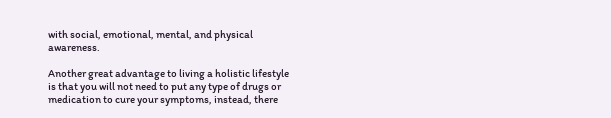with social, emotional, mental, and physical awareness.

Another great advantage to living a holistic lifestyle is that you will not need to put any type of drugs or medication to cure your symptoms, instead, there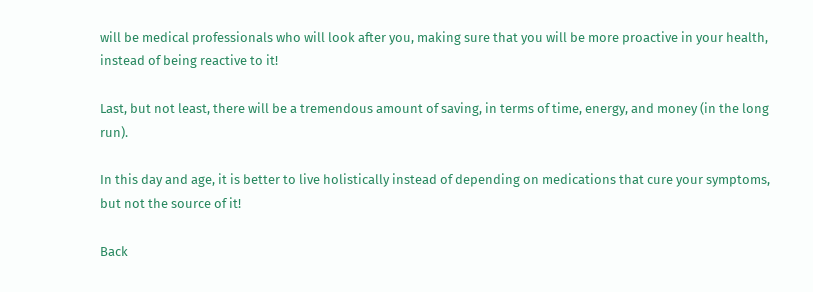will be medical professionals who will look after you, making sure that you will be more proactive in your health, instead of being reactive to it!

Last, but not least, there will be a tremendous amount of saving, in terms of time, energy, and money (in the long run).

In this day and age, it is better to live holistically instead of depending on medications that cure your symptoms, but not the source of it!

Back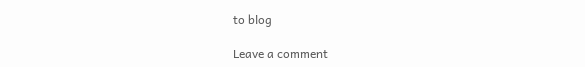to blog

Leave a comment